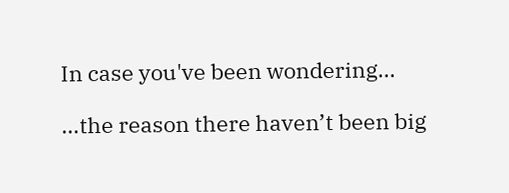In case you've been wondering…

…the reason there haven’t been big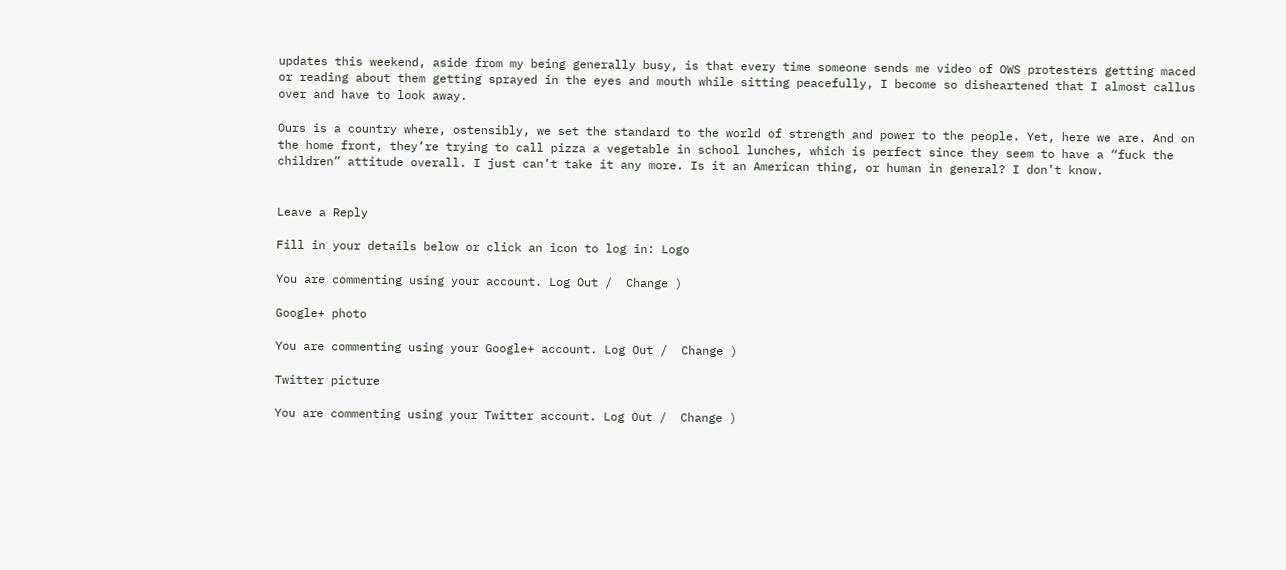updates this weekend, aside from my being generally busy, is that every time someone sends me video of OWS protesters getting maced or reading about them getting sprayed in the eyes and mouth while sitting peacefully, I become so disheartened that I almost callus over and have to look away.

Ours is a country where, ostensibly, we set the standard to the world of strength and power to the people. Yet, here we are. And on the home front, they’re trying to call pizza a vegetable in school lunches, which is perfect since they seem to have a “fuck the children” attitude overall. I just can’t take it any more. Is it an American thing, or human in general? I don’t know.


Leave a Reply

Fill in your details below or click an icon to log in: Logo

You are commenting using your account. Log Out /  Change )

Google+ photo

You are commenting using your Google+ account. Log Out /  Change )

Twitter picture

You are commenting using your Twitter account. Log Out /  Change )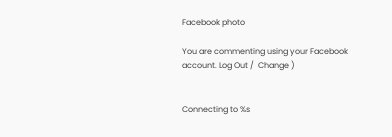Facebook photo

You are commenting using your Facebook account. Log Out /  Change )


Connecting to %s